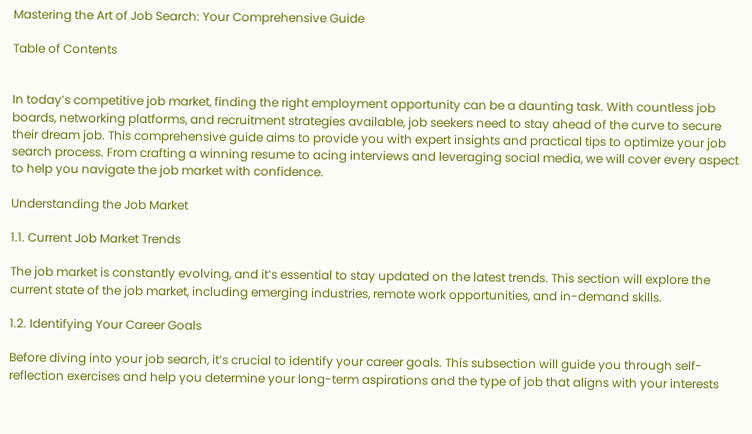Mastering the Art of Job Search: Your Comprehensive Guide

Table of Contents


In today’s competitive job market, finding the right employment opportunity can be a daunting task. With countless job boards, networking platforms, and recruitment strategies available, job seekers need to stay ahead of the curve to secure their dream job. This comprehensive guide aims to provide you with expert insights and practical tips to optimize your job search process. From crafting a winning resume to acing interviews and leveraging social media, we will cover every aspect to help you navigate the job market with confidence.

Understanding the Job Market

1.1. Current Job Market Trends

The job market is constantly evolving, and it’s essential to stay updated on the latest trends. This section will explore the current state of the job market, including emerging industries, remote work opportunities, and in-demand skills.

1.2. Identifying Your Career Goals

Before diving into your job search, it’s crucial to identify your career goals. This subsection will guide you through self-reflection exercises and help you determine your long-term aspirations and the type of job that aligns with your interests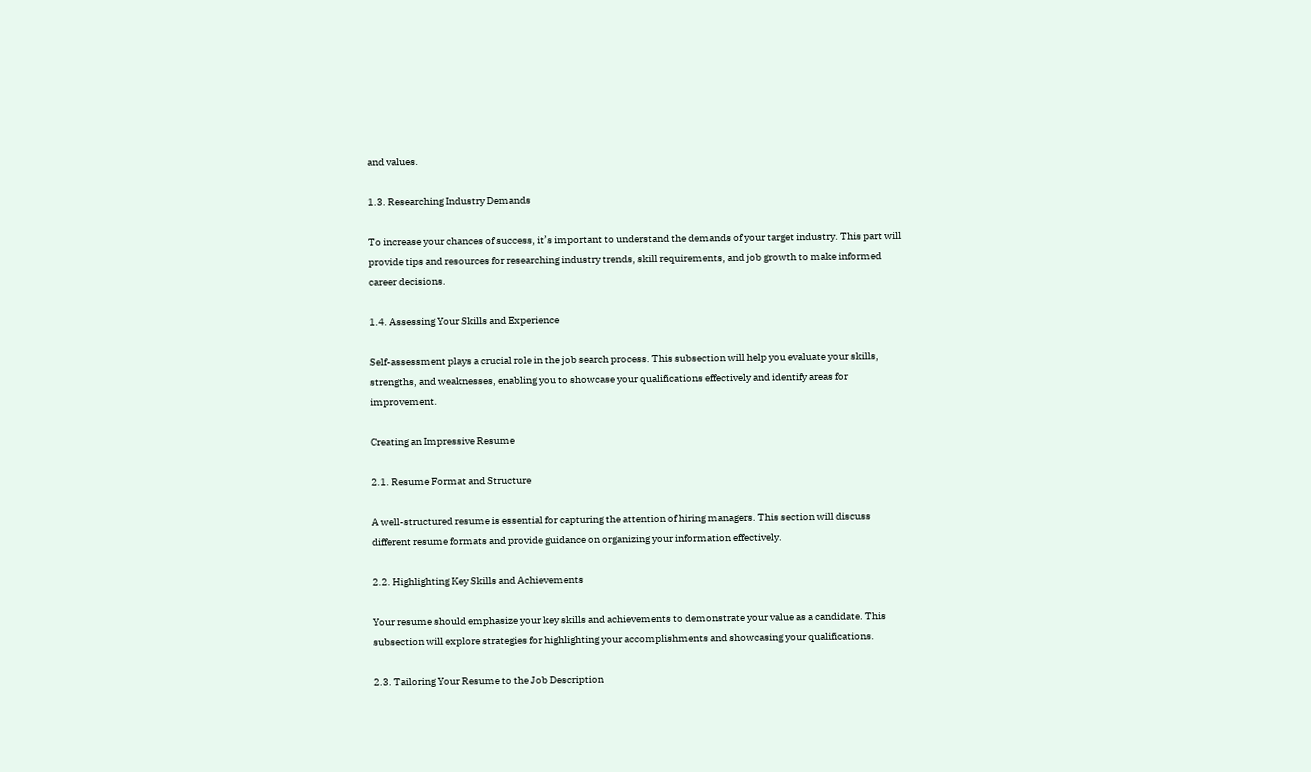and values.

1.3. Researching Industry Demands

To increase your chances of success, it’s important to understand the demands of your target industry. This part will provide tips and resources for researching industry trends, skill requirements, and job growth to make informed career decisions.

1.4. Assessing Your Skills and Experience

Self-assessment plays a crucial role in the job search process. This subsection will help you evaluate your skills, strengths, and weaknesses, enabling you to showcase your qualifications effectively and identify areas for improvement.

Creating an Impressive Resume

2.1. Resume Format and Structure

A well-structured resume is essential for capturing the attention of hiring managers. This section will discuss different resume formats and provide guidance on organizing your information effectively.

2.2. Highlighting Key Skills and Achievements

Your resume should emphasize your key skills and achievements to demonstrate your value as a candidate. This subsection will explore strategies for highlighting your accomplishments and showcasing your qualifications.

2.3. Tailoring Your Resume to the Job Description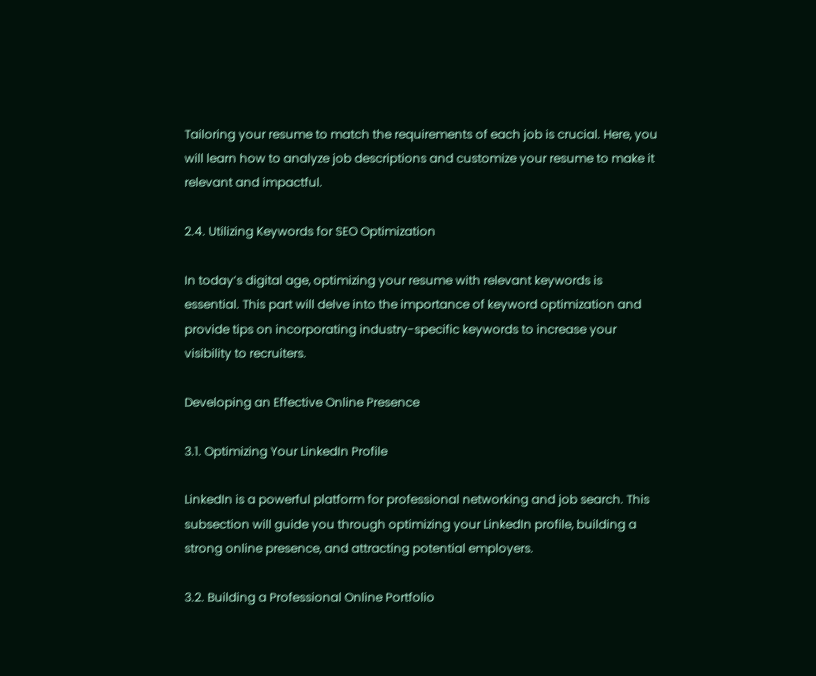Tailoring your resume to match the requirements of each job is crucial. Here, you will learn how to analyze job descriptions and customize your resume to make it relevant and impactful.

2.4. Utilizing Keywords for SEO Optimization

In today’s digital age, optimizing your resume with relevant keywords is essential. This part will delve into the importance of keyword optimization and provide tips on incorporating industry-specific keywords to increase your visibility to recruiters.

Developing an Effective Online Presence

3.1. Optimizing Your LinkedIn Profile

LinkedIn is a powerful platform for professional networking and job search. This subsection will guide you through optimizing your LinkedIn profile, building a strong online presence, and attracting potential employers.

3.2. Building a Professional Online Portfolio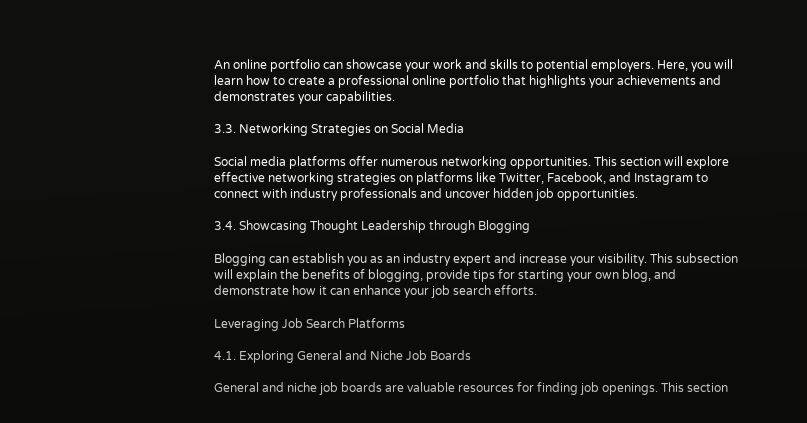An online portfolio can showcase your work and skills to potential employers. Here, you will learn how to create a professional online portfolio that highlights your achievements and demonstrates your capabilities.

3.3. Networking Strategies on Social Media

Social media platforms offer numerous networking opportunities. This section will explore effective networking strategies on platforms like Twitter, Facebook, and Instagram to connect with industry professionals and uncover hidden job opportunities.

3.4. Showcasing Thought Leadership through Blogging

Blogging can establish you as an industry expert and increase your visibility. This subsection will explain the benefits of blogging, provide tips for starting your own blog, and demonstrate how it can enhance your job search efforts.

Leveraging Job Search Platforms

4.1. Exploring General and Niche Job Boards

General and niche job boards are valuable resources for finding job openings. This section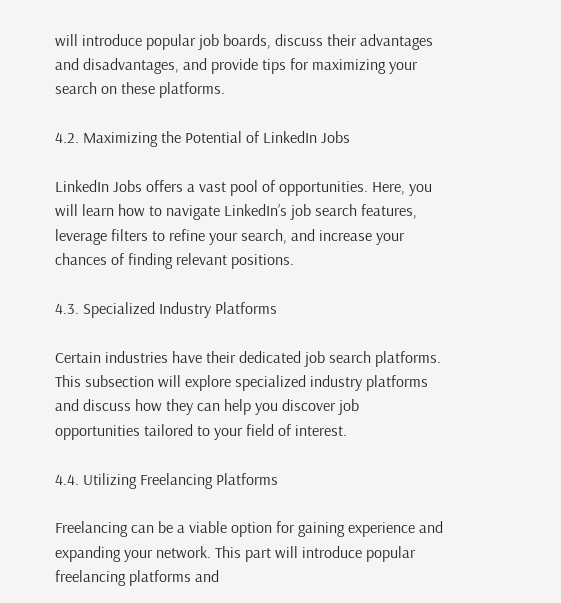will introduce popular job boards, discuss their advantages and disadvantages, and provide tips for maximizing your search on these platforms.

4.2. Maximizing the Potential of LinkedIn Jobs

LinkedIn Jobs offers a vast pool of opportunities. Here, you will learn how to navigate LinkedIn’s job search features, leverage filters to refine your search, and increase your chances of finding relevant positions.

4.3. Specialized Industry Platforms

Certain industries have their dedicated job search platforms. This subsection will explore specialized industry platforms and discuss how they can help you discover job opportunities tailored to your field of interest.

4.4. Utilizing Freelancing Platforms

Freelancing can be a viable option for gaining experience and expanding your network. This part will introduce popular freelancing platforms and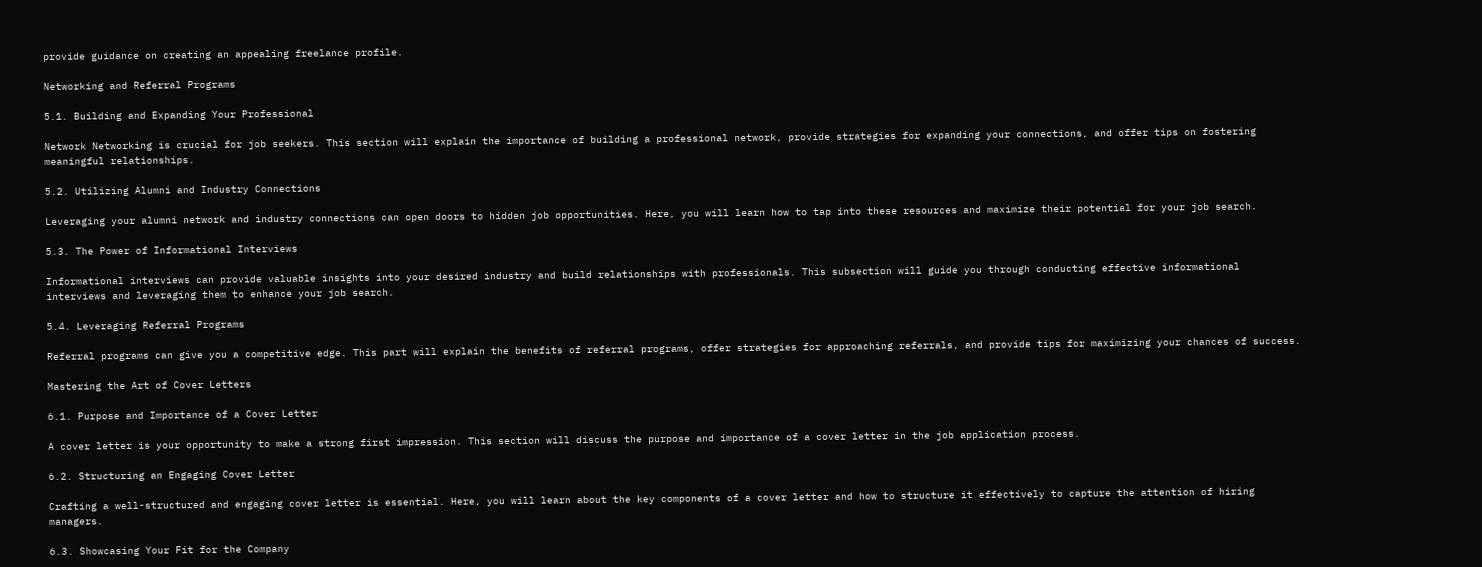provide guidance on creating an appealing freelance profile.

Networking and Referral Programs

5.1. Building and Expanding Your Professional

Network Networking is crucial for job seekers. This section will explain the importance of building a professional network, provide strategies for expanding your connections, and offer tips on fostering meaningful relationships.

5.2. Utilizing Alumni and Industry Connections

Leveraging your alumni network and industry connections can open doors to hidden job opportunities. Here, you will learn how to tap into these resources and maximize their potential for your job search.

5.3. The Power of Informational Interviews

Informational interviews can provide valuable insights into your desired industry and build relationships with professionals. This subsection will guide you through conducting effective informational interviews and leveraging them to enhance your job search.

5.4. Leveraging Referral Programs

Referral programs can give you a competitive edge. This part will explain the benefits of referral programs, offer strategies for approaching referrals, and provide tips for maximizing your chances of success.

Mastering the Art of Cover Letters

6.1. Purpose and Importance of a Cover Letter

A cover letter is your opportunity to make a strong first impression. This section will discuss the purpose and importance of a cover letter in the job application process.

6.2. Structuring an Engaging Cover Letter

Crafting a well-structured and engaging cover letter is essential. Here, you will learn about the key components of a cover letter and how to structure it effectively to capture the attention of hiring managers.

6.3. Showcasing Your Fit for the Company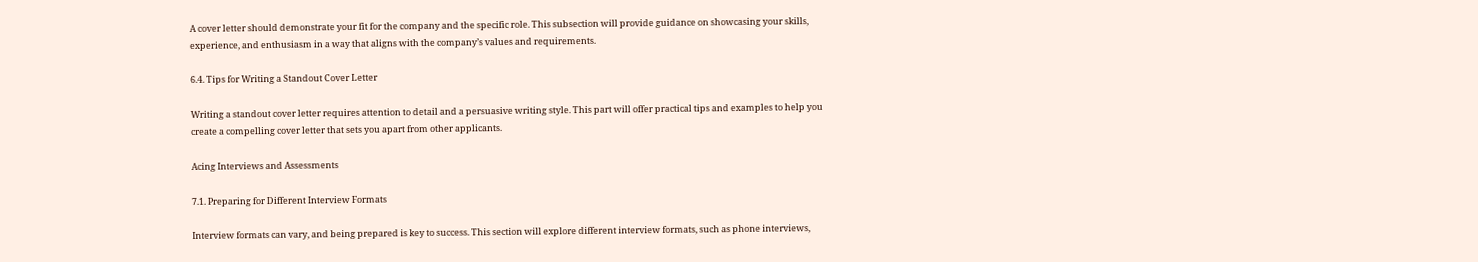A cover letter should demonstrate your fit for the company and the specific role. This subsection will provide guidance on showcasing your skills, experience, and enthusiasm in a way that aligns with the company’s values and requirements.

6.4. Tips for Writing a Standout Cover Letter

Writing a standout cover letter requires attention to detail and a persuasive writing style. This part will offer practical tips and examples to help you create a compelling cover letter that sets you apart from other applicants.

Acing Interviews and Assessments

7.1. Preparing for Different Interview Formats

Interview formats can vary, and being prepared is key to success. This section will explore different interview formats, such as phone interviews,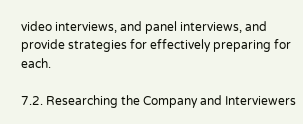video interviews, and panel interviews, and provide strategies for effectively preparing for each.

7.2. Researching the Company and Interviewers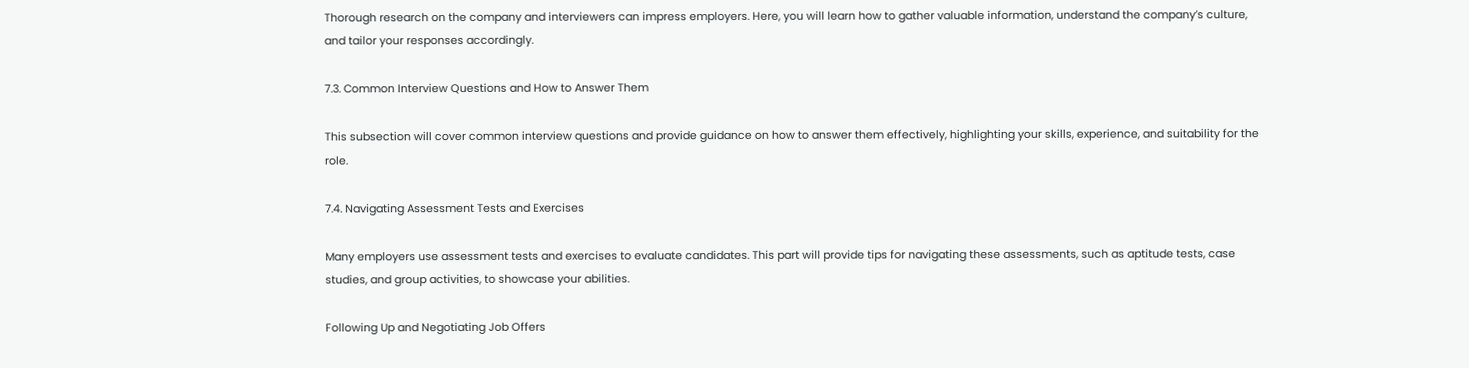Thorough research on the company and interviewers can impress employers. Here, you will learn how to gather valuable information, understand the company’s culture, and tailor your responses accordingly.

7.3. Common Interview Questions and How to Answer Them

This subsection will cover common interview questions and provide guidance on how to answer them effectively, highlighting your skills, experience, and suitability for the role.

7.4. Navigating Assessment Tests and Exercises

Many employers use assessment tests and exercises to evaluate candidates. This part will provide tips for navigating these assessments, such as aptitude tests, case studies, and group activities, to showcase your abilities.

Following Up and Negotiating Job Offers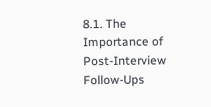8.1. The Importance of Post-Interview Follow-Ups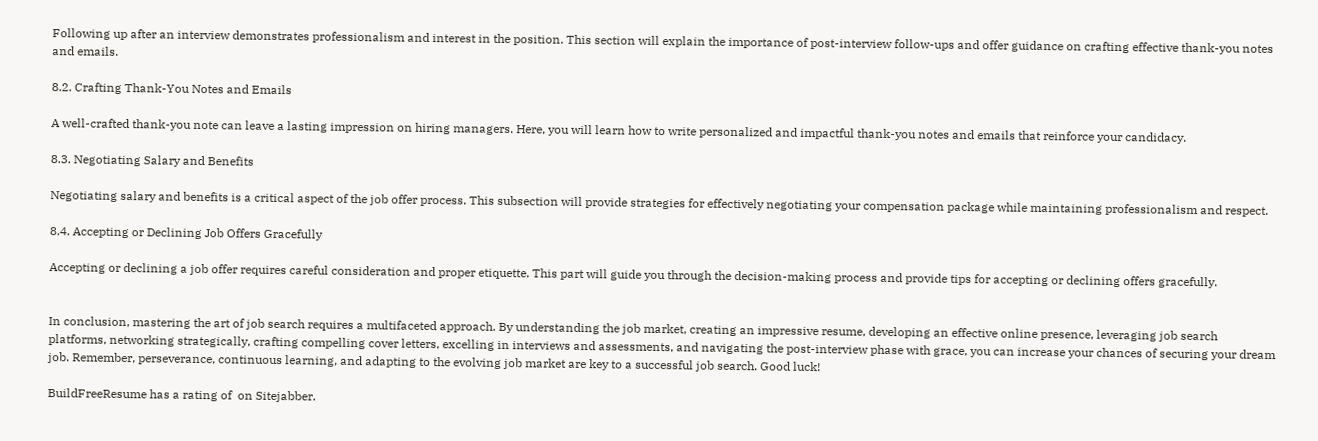Following up after an interview demonstrates professionalism and interest in the position. This section will explain the importance of post-interview follow-ups and offer guidance on crafting effective thank-you notes and emails.

8.2. Crafting Thank-You Notes and Emails

A well-crafted thank-you note can leave a lasting impression on hiring managers. Here, you will learn how to write personalized and impactful thank-you notes and emails that reinforce your candidacy.

8.3. Negotiating Salary and Benefits

Negotiating salary and benefits is a critical aspect of the job offer process. This subsection will provide strategies for effectively negotiating your compensation package while maintaining professionalism and respect.

8.4. Accepting or Declining Job Offers Gracefully

Accepting or declining a job offer requires careful consideration and proper etiquette. This part will guide you through the decision-making process and provide tips for accepting or declining offers gracefully.


In conclusion, mastering the art of job search requires a multifaceted approach. By understanding the job market, creating an impressive resume, developing an effective online presence, leveraging job search platforms, networking strategically, crafting compelling cover letters, excelling in interviews and assessments, and navigating the post-interview phase with grace, you can increase your chances of securing your dream job. Remember, perseverance, continuous learning, and adapting to the evolving job market are key to a successful job search. Good luck!

BuildFreeResume has a rating of  on Sitejabber.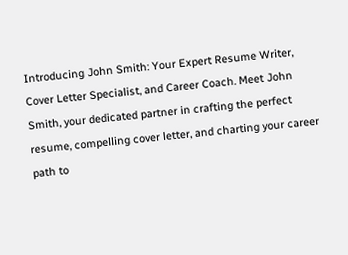Introducing John Smith: Your Expert Resume Writer, Cover Letter Specialist, and Career Coach. Meet John Smith, your dedicated partner in crafting the perfect resume, compelling cover letter, and charting your career path to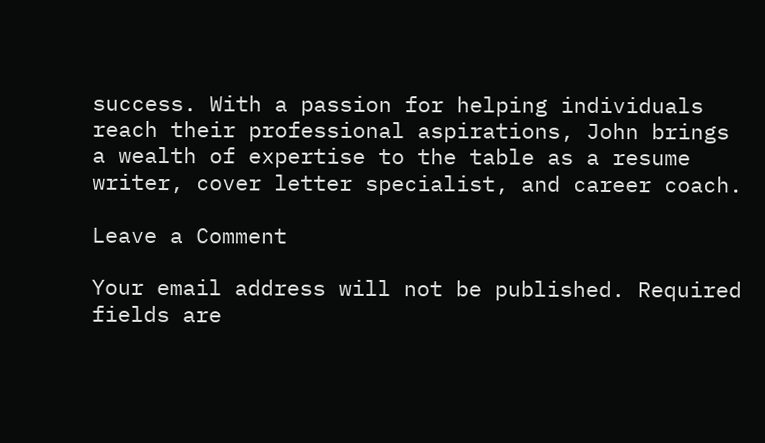success. With a passion for helping individuals reach their professional aspirations, John brings a wealth of expertise to the table as a resume writer, cover letter specialist, and career coach.

Leave a Comment

Your email address will not be published. Required fields are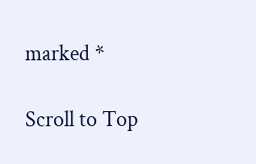marked *

Scroll to Top